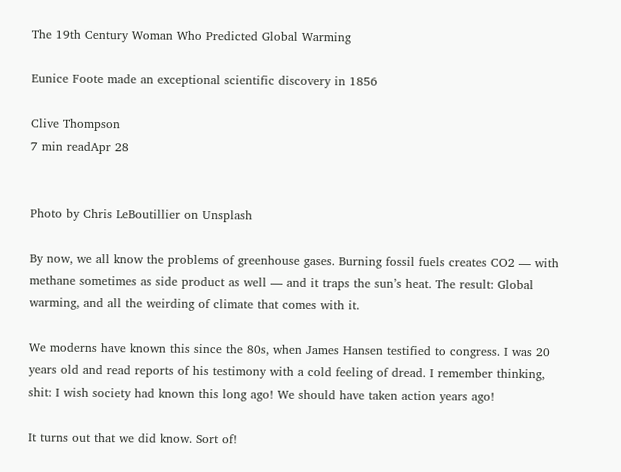The 19th Century Woman Who Predicted Global Warming

Eunice Foote made an exceptional scientific discovery in 1856

Clive Thompson
7 min readApr 28


Photo by Chris LeBoutillier on Unsplash

By now, we all know the problems of greenhouse gases. Burning fossil fuels creates CO2 — with methane sometimes as side product as well — and it traps the sun’s heat. The result: Global warming, and all the weirding of climate that comes with it.

We moderns have known this since the 80s, when James Hansen testified to congress. I was 20 years old and read reports of his testimony with a cold feeling of dread. I remember thinking, shit: I wish society had known this long ago! We should have taken action years ago!

It turns out that we did know. Sort of!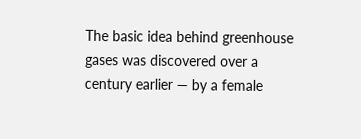The basic idea behind greenhouse gases was discovered over a century earlier — by a female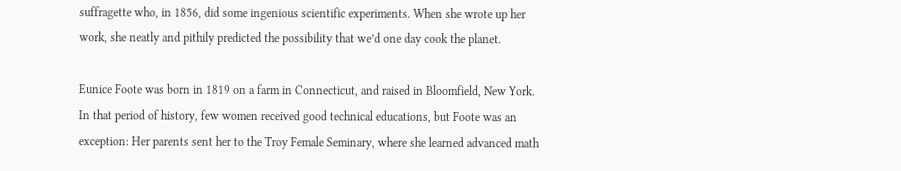suffragette who, in 1856, did some ingenious scientific experiments. When she wrote up her work, she neatly and pithily predicted the possibility that we’d one day cook the planet.

Eunice Foote was born in 1819 on a farm in Connecticut, and raised in Bloomfield, New York. In that period of history, few women received good technical educations, but Foote was an exception: Her parents sent her to the Troy Female Seminary, where she learned advanced math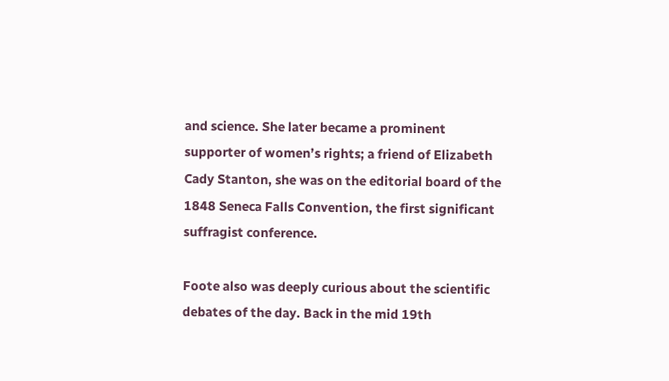and science. She later became a prominent supporter of women’s rights; a friend of Elizabeth Cady Stanton, she was on the editorial board of the 1848 Seneca Falls Convention, the first significant suffragist conference.

Foote also was deeply curious about the scientific debates of the day. Back in the mid 19th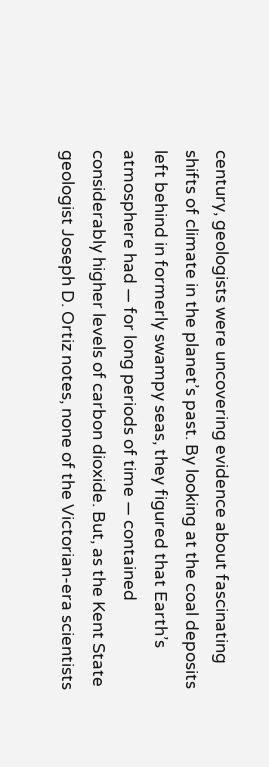century, geologists were uncovering evidence about fascinating shifts of climate in the planet’s past. By looking at the coal deposits left behind in formerly swampy seas, they figured that Earth’s atmosphere had — for long periods of time — contained considerably higher levels of carbon dioxide. But, as the Kent State geologist Joseph D. Ortiz notes, none of the Victorian-era scientists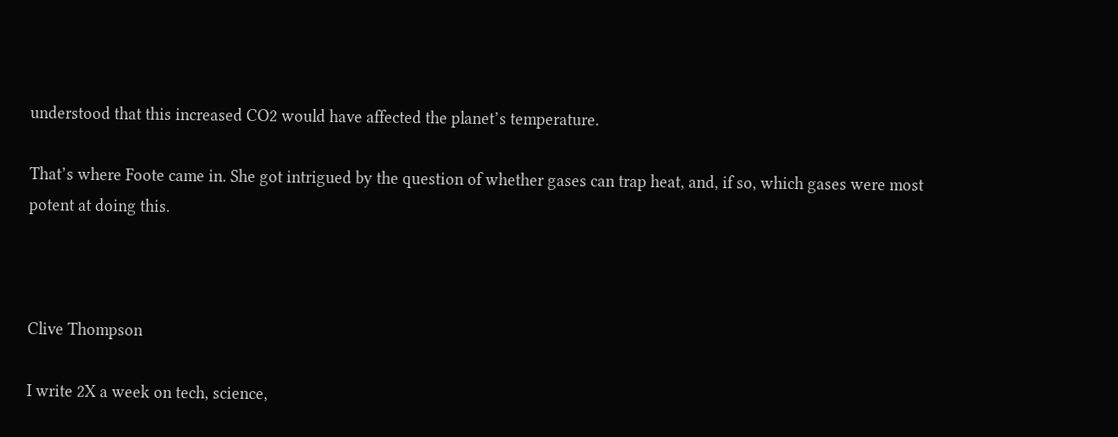understood that this increased CO2 would have affected the planet’s temperature.

That’s where Foote came in. She got intrigued by the question of whether gases can trap heat, and, if so, which gases were most potent at doing this.



Clive Thompson

I write 2X a week on tech, science,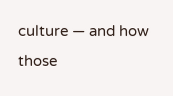culture — and how those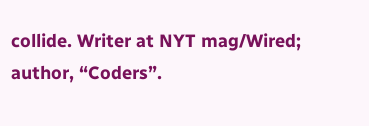collide. Writer at NYT mag/Wired; author, “Coders”.